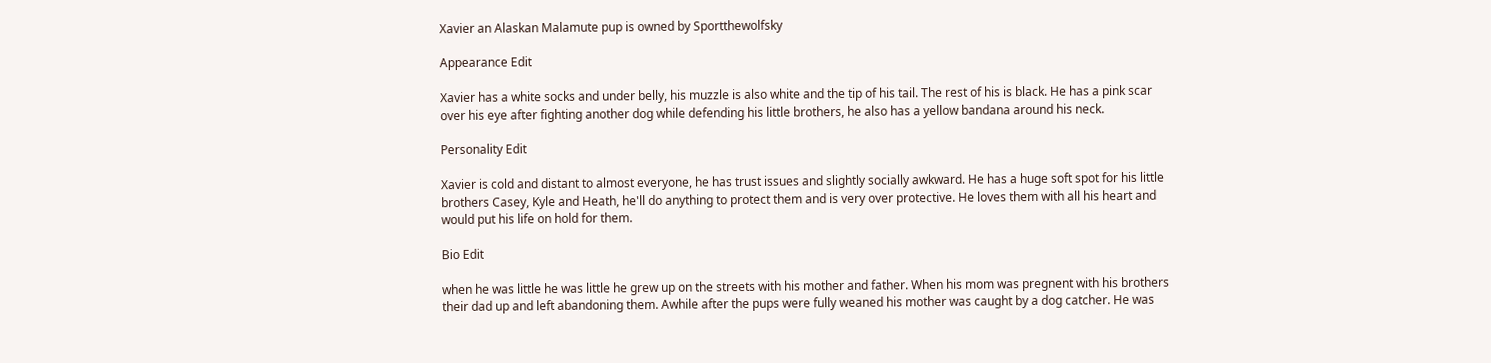Xavier an Alaskan Malamute pup is owned by Sportthewolfsky

Appearance Edit

Xavier has a white socks and under belly, his muzzle is also white and the tip of his tail. The rest of his is black. He has a pink scar over his eye after fighting another dog while defending his little brothers, he also has a yellow bandana around his neck.

Personality Edit

Xavier is cold and distant to almost everyone, he has trust issues and slightly socially awkward. He has a huge soft spot for his little brothers Casey, Kyle and Heath, he'll do anything to protect them and is very over protective. He loves them with all his heart and would put his life on hold for them.

Bio Edit

when he was little he was little he grew up on the streets with his mother and father. When his mom was pregnent with his brothers their dad up and left abandoning them. Awhile after the pups were fully weaned his mother was caught by a dog catcher. He was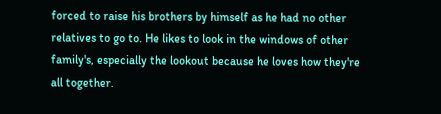forced to raise his brothers by himself as he had no other relatives to go to. He likes to look in the windows of other family's, especially the lookout because he loves how they're all together.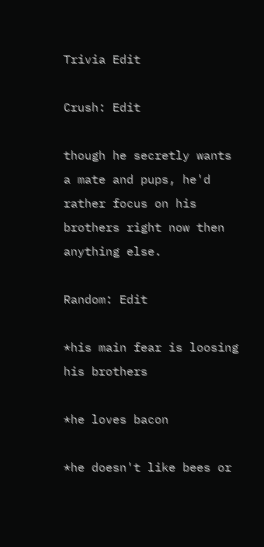Trivia Edit

Crush: Edit

though he secretly wants a mate and pups, he'd rather focus on his brothers right now then anything else.

Random: Edit

*his main fear is loosing his brothers

*he loves bacon

*he doesn't like bees or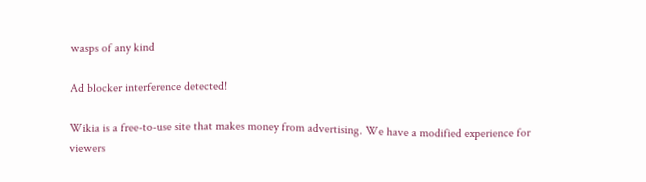wasps of any kind

Ad blocker interference detected!

Wikia is a free-to-use site that makes money from advertising. We have a modified experience for viewers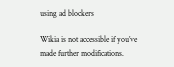using ad blockers

Wikia is not accessible if you’ve made further modifications.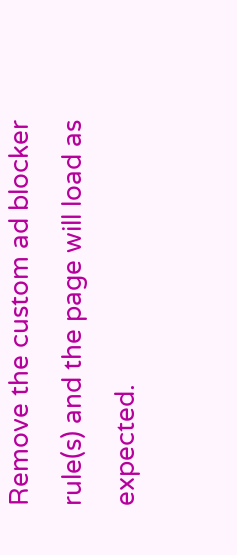Remove the custom ad blocker rule(s) and the page will load as expected.